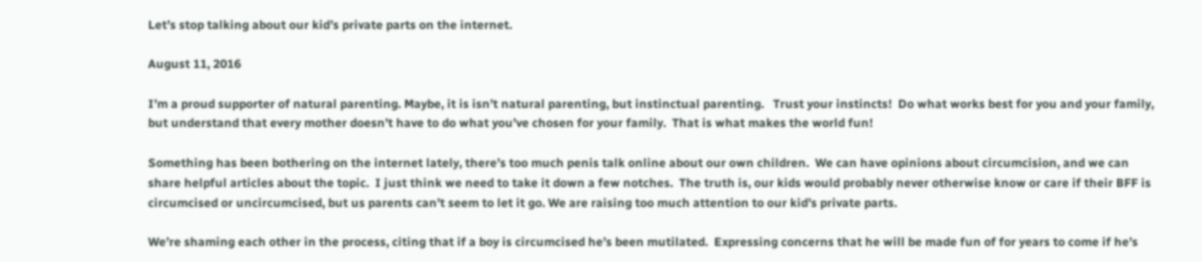Let’s stop talking about our kid’s private parts on the internet.

August 11, 2016

I’m a proud supporter of natural parenting. Maybe, it is isn’t natural parenting, but instinctual parenting.   Trust your instincts!  Do what works best for you and your family, but understand that every mother doesn’t have to do what you’ve chosen for your family.  That is what makes the world fun!

Something has been bothering on the internet lately, there’s too much penis talk online about our own children.  We can have opinions about circumcision, and we can share helpful articles about the topic.  I just think we need to take it down a few notches.  The truth is, our kids would probably never otherwise know or care if their BFF is circumcised or uncircumcised, but us parents can’t seem to let it go. We are raising too much attention to our kid’s private parts.

We’re shaming each other in the process, citing that if a boy is circumcised he’s been mutilated.  Expressing concerns that he will be made fun of for years to come if he’s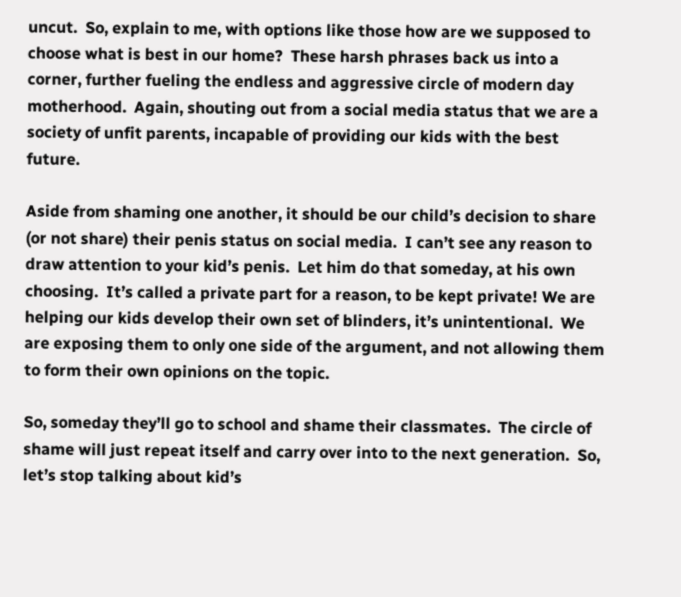uncut.  So, explain to me, with options like those how are we supposed to choose what is best in our home?  These harsh phrases back us into a corner, further fueling the endless and aggressive circle of modern day motherhood.  Again, shouting out from a social media status that we are a society of unfit parents, incapable of providing our kids with the best future.

Aside from shaming one another, it should be our child’s decision to share (or not share) their penis status on social media.  I can’t see any reason to draw attention to your kid’s penis.  Let him do that someday, at his own choosing.  It’s called a private part for a reason, to be kept private! We are helping our kids develop their own set of blinders, it’s unintentional.  We are exposing them to only one side of the argument, and not allowing them to form their own opinions on the topic.

So, someday they’ll go to school and shame their classmates.  The circle of shame will just repeat itself and carry over into to the next generation.  So, let’s stop talking about kid’s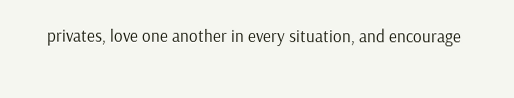privates, love one another in every situation, and encourage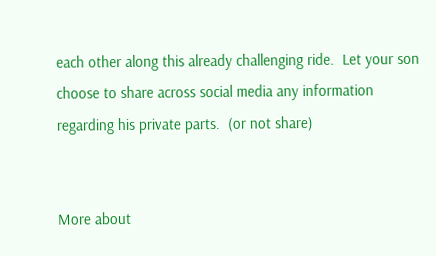each other along this already challenging ride.  Let your son choose to share across social media any information regarding his private parts.  (or not share)


More about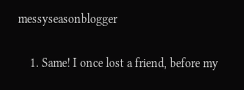messyseasonblogger

    1. Same! I once lost a friend, before my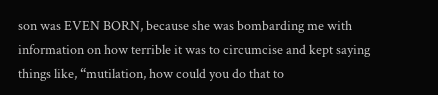son was EVEN BORN, because she was bombarding me with information on how terrible it was to circumcise and kept saying things like, “mutilation, how could you do that to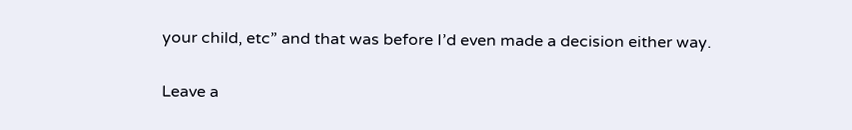your child, etc” and that was before I’d even made a decision either way.

Leave a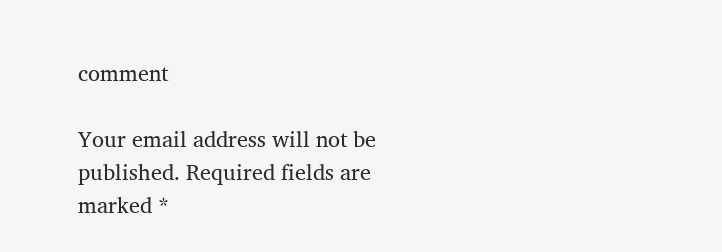comment

Your email address will not be published. Required fields are marked *